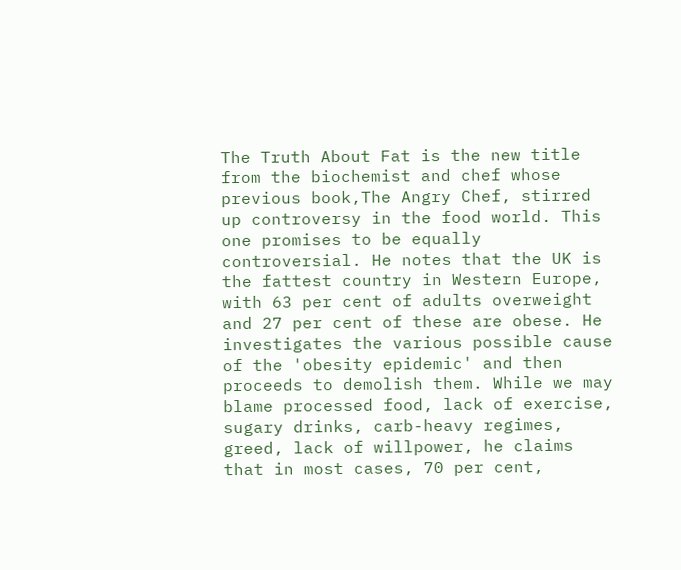The Truth About Fat is the new title from the biochemist and chef whose previous book,The Angry Chef, stirred up controversy in the food world. This one promises to be equally controversial. He notes that the UK is the fattest country in Western Europe, with 63 per cent of adults overweight and 27 per cent of these are obese. He investigates the various possible cause of the 'obesity epidemic' and then proceeds to demolish them. While we may blame processed food, lack of exercise, sugary drinks, carb-heavy regimes, greed, lack of willpower, he claims that in most cases, 70 per cent,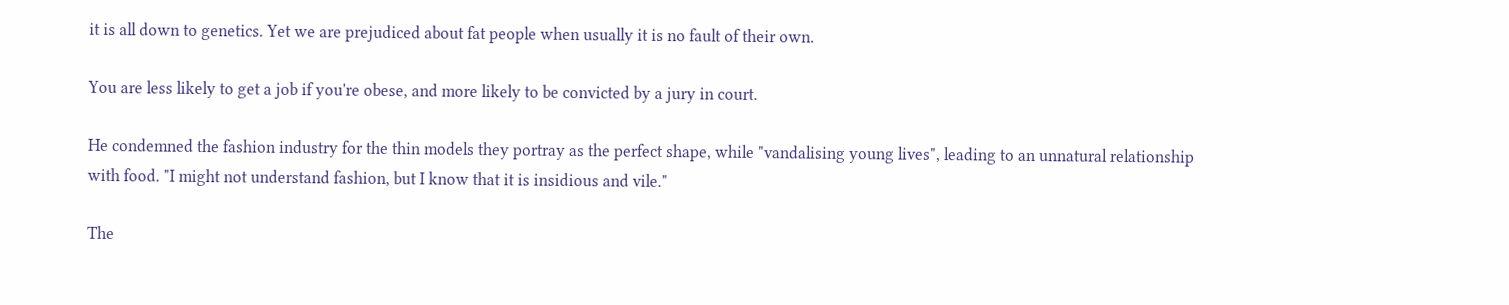it is all down to genetics. Yet we are prejudiced about fat people when usually it is no fault of their own.

You are less likely to get a job if you're obese, and more likely to be convicted by a jury in court.

He condemned the fashion industry for the thin models they portray as the perfect shape, while "vandalising young lives", leading to an unnatural relationship with food. "I might not understand fashion, but I know that it is insidious and vile."

The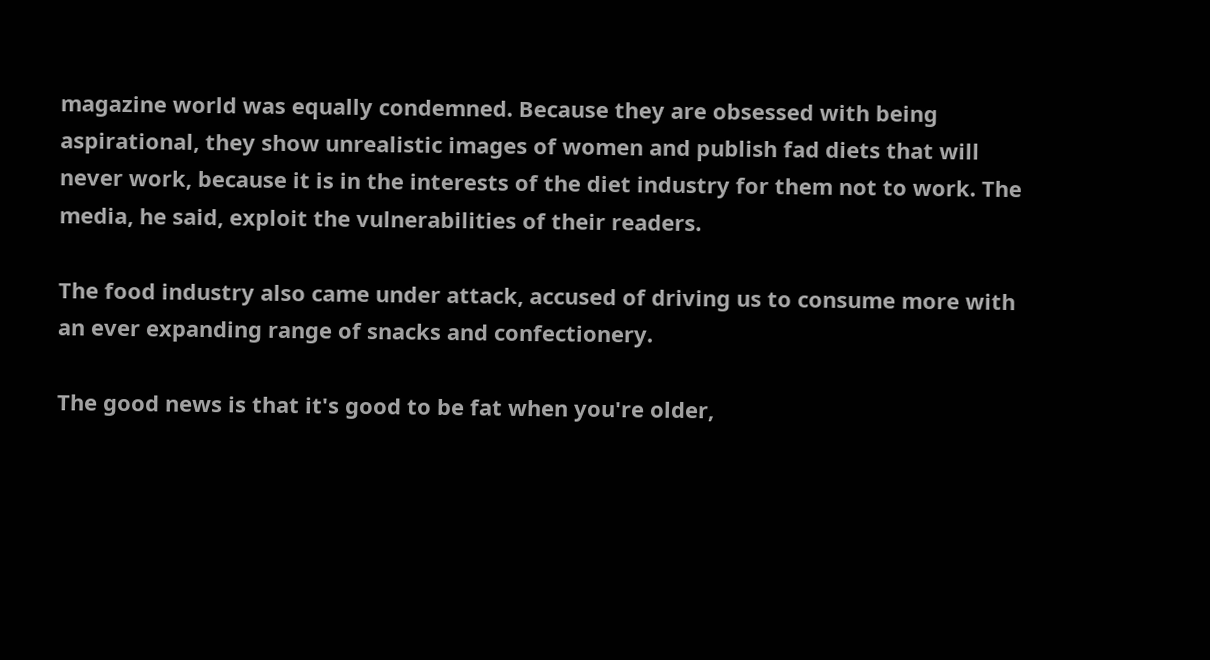magazine world was equally condemned. Because they are obsessed with being aspirational, they show unrealistic images of women and publish fad diets that will never work, because it is in the interests of the diet industry for them not to work. The media, he said, exploit the vulnerabilities of their readers.

The food industry also came under attack, accused of driving us to consume more with an ever expanding range of snacks and confectionery.

The good news is that it's good to be fat when you're older,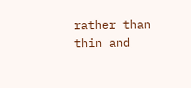rather than thin and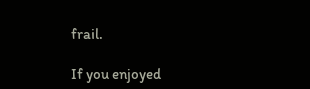frail.

If you enjoyed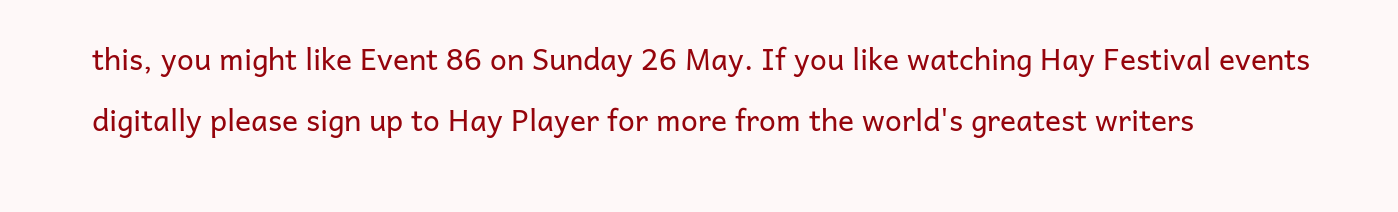this, you might like Event 86 on Sunday 26 May. If you like watching Hay Festival events digitally please sign up to Hay Player for more from the world's greatest writers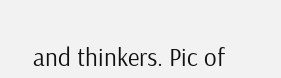and thinkers. Pic of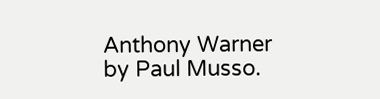Anthony Warner by Paul Musso.